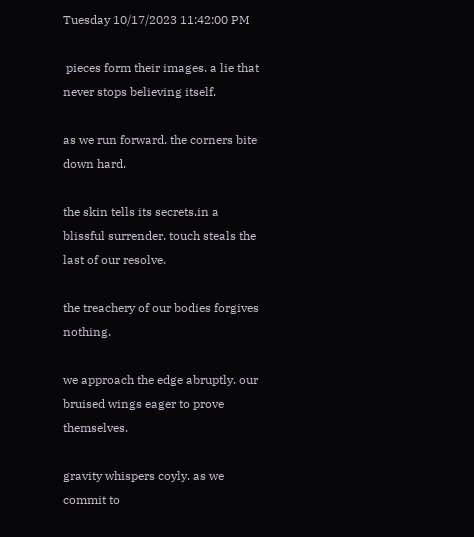Tuesday 10/17/2023 11:42:00 PM

 pieces form their images. a lie that never stops believing itself.

as we run forward. the corners bite down hard.

the skin tells its secrets.in a blissful surrender. touch steals the last of our resolve.

the treachery of our bodies forgives nothing.

we approach the edge abruptly. our bruised wings eager to prove themselves.

gravity whispers coyly. as we commit to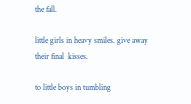the fall.

little girls in heavy smiles. give away their final  kisses.

to little boys in tumbling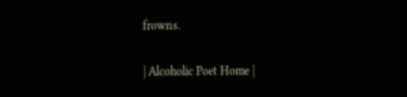frowns.

| Alcoholic Poet Home |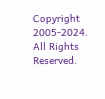Copyright 2005-2024. All Rights Reserved.